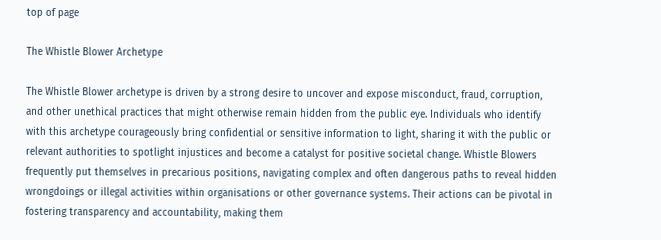top of page

The Whistle Blower Archetype

The Whistle Blower archetype is driven by a strong desire to uncover and expose misconduct, fraud, corruption, and other unethical practices that might otherwise remain hidden from the public eye. Individuals who identify with this archetype courageously bring confidential or sensitive information to light, sharing it with the public or relevant authorities to spotlight injustices and become a catalyst for positive societal change. Whistle Blowers frequently put themselves in precarious positions, navigating complex and often dangerous paths to reveal hidden wrongdoings or illegal activities within organisations or other governance systems. Their actions can be pivotal in fostering transparency and accountability, making them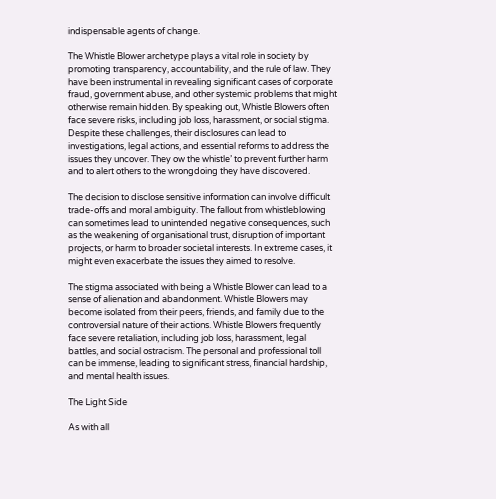indispensable agents of change.

The Whistle Blower archetype plays a vital role in society by promoting transparency, accountability, and the rule of law. They have been instrumental in revealing significant cases of corporate fraud, government abuse, and other systemic problems that might otherwise remain hidden. By speaking out, Whistle Blowers often face severe risks, including job loss, harassment, or social stigma. Despite these challenges, their disclosures can lead to investigations, legal actions, and essential reforms to address the issues they uncover. They ow the whistle’ to prevent further harm and to alert others to the wrongdoing they have discovered.

The decision to disclose sensitive information can involve difficult trade-offs and moral ambiguity. The fallout from whistleblowing can sometimes lead to unintended negative consequences, such as the weakening of organisational trust, disruption of important projects, or harm to broader societal interests. In extreme cases, it might even exacerbate the issues they aimed to resolve.

The stigma associated with being a Whistle Blower can lead to a sense of alienation and abandonment. Whistle Blowers may become isolated from their peers, friends, and family due to the controversial nature of their actions. Whistle Blowers frequently face severe retaliation, including job loss, harassment, legal battles, and social ostracism. The personal and professional toll can be immense, leading to significant stress, financial hardship, and mental health issues.

The Light Side

As with all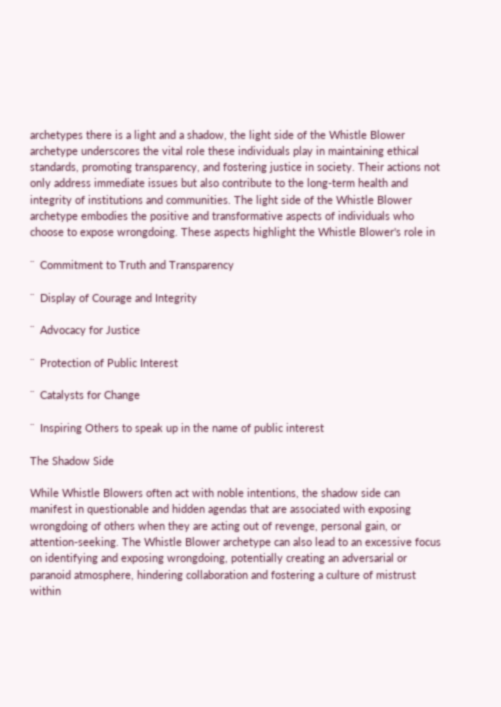archetypes there is a light and a shadow, the light side of the Whistle Blower archetype underscores the vital role these individuals play in maintaining ethical standards, promoting transparency, and fostering justice in society. Their actions not only address immediate issues but also contribute to the long-term health and integrity of institutions and communities. The light side of the Whistle Blower archetype embodies the positive and transformative aspects of individuals who choose to expose wrongdoing. These aspects highlight the Whistle Blower's role in

¨  Commitment to Truth and Transparency

¨  Display of Courage and Integrity

¨  Advocacy for Justice

¨  Protection of Public Interest

¨  Catalysts for Change

¨  Inspiring Others to speak up in the name of public interest

The Shadow Side

While Whistle Blowers often act with noble intentions, the shadow side can manifest in questionable and hidden agendas that are associated with exposing wrongdoing of others when they are acting out of revenge, personal gain, or attention-seeking. The Whistle Blower archetype can also lead to an excessive focus on identifying and exposing wrongdoing, potentially creating an adversarial or paranoid atmosphere, hindering collaboration and fostering a culture of mistrust within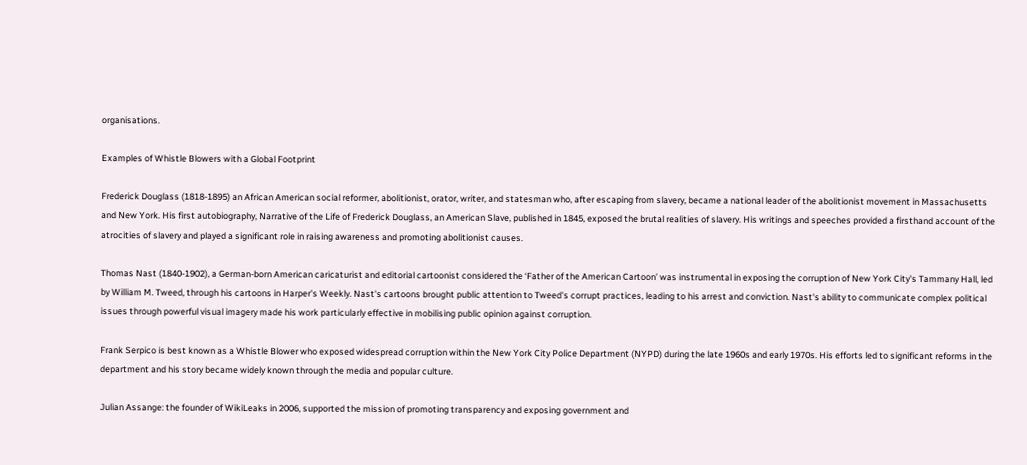organisations.

Examples of Whistle Blowers with a Global Footprint

Frederick Douglass (1818-1895) an African American social reformer, abolitionist, orator, writer, and statesman who, after escaping from slavery, became a national leader of the abolitionist movement in Massachusetts and New York. His first autobiography, Narrative of the Life of Frederick Douglass, an American Slave, published in 1845, exposed the brutal realities of slavery. His writings and speeches provided a firsthand account of the atrocities of slavery and played a significant role in raising awareness and promoting abolitionist causes.

Thomas Nast (1840-1902), a German-born American caricaturist and editorial cartoonist considered the ‘Father of the American Cartoon’ was instrumental in exposing the corruption of New York City's Tammany Hall, led by William M. Tweed, through his cartoons in Harper's Weekly. Nast's cartoons brought public attention to Tweed's corrupt practices, leading to his arrest and conviction. Nast's ability to communicate complex political issues through powerful visual imagery made his work particularly effective in mobilising public opinion against corruption.

Frank Serpico is best known as a Whistle Blower who exposed widespread corruption within the New York City Police Department (NYPD) during the late 1960s and early 1970s. His efforts led to significant reforms in the department and his story became widely known through the media and popular culture.

Julian Assange: the founder of WikiLeaks in 2006, supported the mission of promoting transparency and exposing government and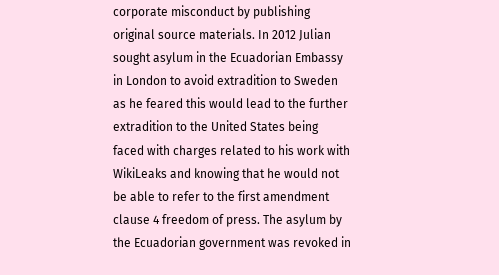corporate misconduct by publishing original source materials. In 2012 Julian sought asylum in the Ecuadorian Embassy in London to avoid extradition to Sweden as he feared this would lead to the further extradition to the United States being faced with charges related to his work with WikiLeaks and knowing that he would not be able to refer to the first amendment clause 4 freedom of press. The asylum by the Ecuadorian government was revoked in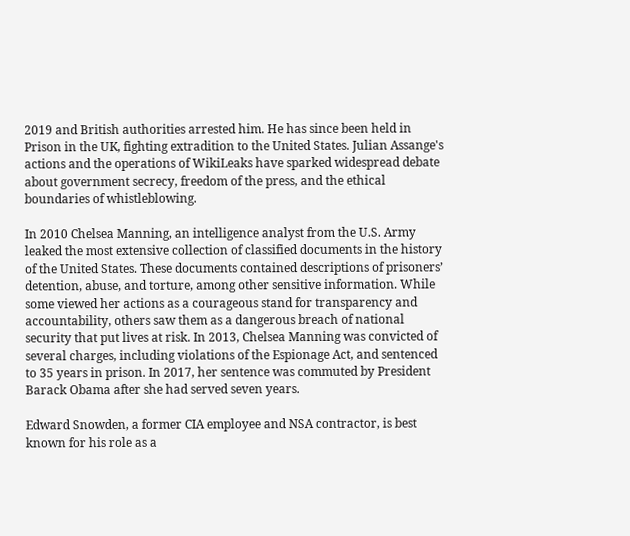2019 and British authorities arrested him. He has since been held in Prison in the UK, fighting extradition to the United States. Julian Assange's actions and the operations of WikiLeaks have sparked widespread debate about government secrecy, freedom of the press, and the ethical boundaries of whistleblowing.

In 2010 Chelsea Manning, an intelligence analyst from the U.S. Army leaked the most extensive collection of classified documents in the history of the United States. These documents contained descriptions of prisoners’ detention, abuse, and torture, among other sensitive information. While some viewed her actions as a courageous stand for transparency and accountability, others saw them as a dangerous breach of national security that put lives at risk. In 2013, Chelsea Manning was convicted of several charges, including violations of the Espionage Act, and sentenced to 35 years in prison. In 2017, her sentence was commuted by President Barack Obama after she had served seven years.

Edward Snowden, a former CIA employee and NSA contractor, is best known for his role as a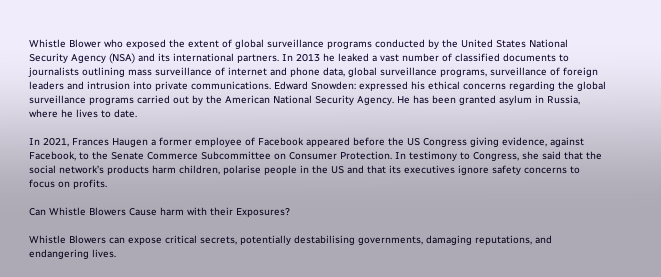Whistle Blower who exposed the extent of global surveillance programs conducted by the United States National Security Agency (NSA) and its international partners. In 2013 he leaked a vast number of classified documents to journalists outlining mass surveillance of internet and phone data, global surveillance programs, surveillance of foreign leaders and intrusion into private communications. Edward Snowden: expressed his ethical concerns regarding the global surveillance programs carried out by the American National Security Agency. He has been granted asylum in Russia, where he lives to date.

In 2021, Frances Haugen a former employee of Facebook appeared before the US Congress giving evidence, against Facebook, to the Senate Commerce Subcommittee on Consumer Protection. In testimony to Congress, she said that the social network’s products harm children, polarise people in the US and that its executives ignore safety concerns to focus on profits.

Can Whistle Blowers Cause harm with their Exposures?

Whistle Blowers can expose critical secrets, potentially destabilising governments, damaging reputations, and endangering lives.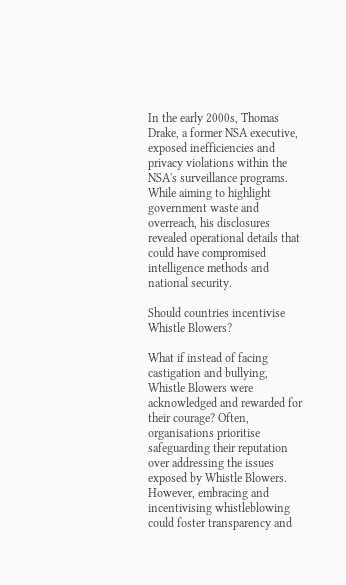In the early 2000s, Thomas Drake, a former NSA executive, exposed inefficiencies and privacy violations within the NSA's surveillance programs. While aiming to highlight government waste and overreach, his disclosures revealed operational details that could have compromised intelligence methods and national security.

Should countries incentivise Whistle Blowers?

What if instead of facing castigation and bullying, Whistle Blowers were acknowledged and rewarded for their courage? Often, organisations prioritise safeguarding their reputation over addressing the issues exposed by Whistle Blowers. However, embracing and incentivising whistleblowing could foster transparency and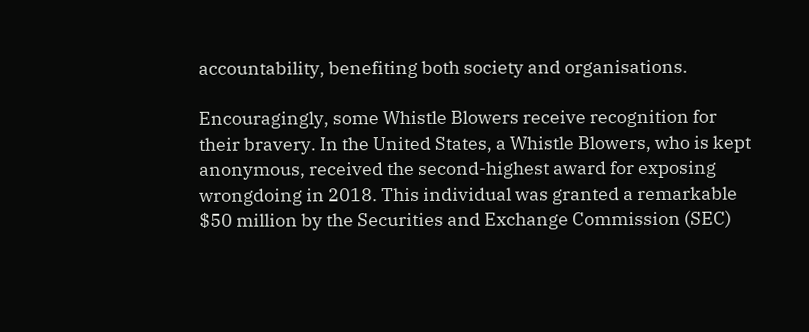accountability, benefiting both society and organisations.

Encouragingly, some Whistle Blowers receive recognition for their bravery. In the United States, a Whistle Blowers, who is kept anonymous, received the second-highest award for exposing wrongdoing in 2018. This individual was granted a remarkable $50 million by the Securities and Exchange Commission (SEC)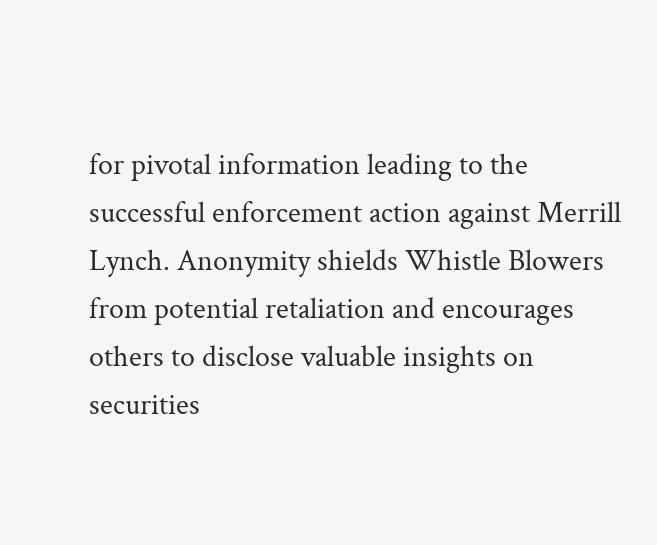for pivotal information leading to the successful enforcement action against Merrill Lynch. Anonymity shields Whistle Blowers from potential retaliation and encourages others to disclose valuable insights on securities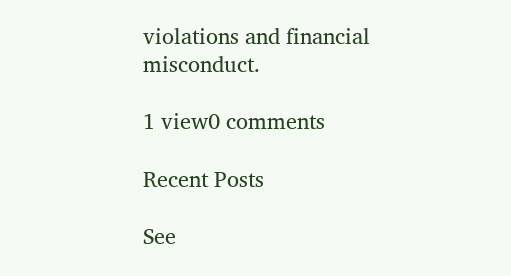violations and financial misconduct.

1 view0 comments

Recent Posts

See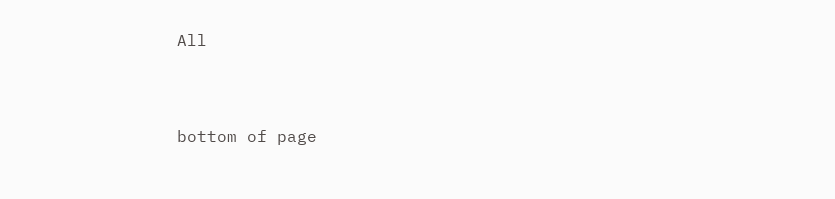All


bottom of page